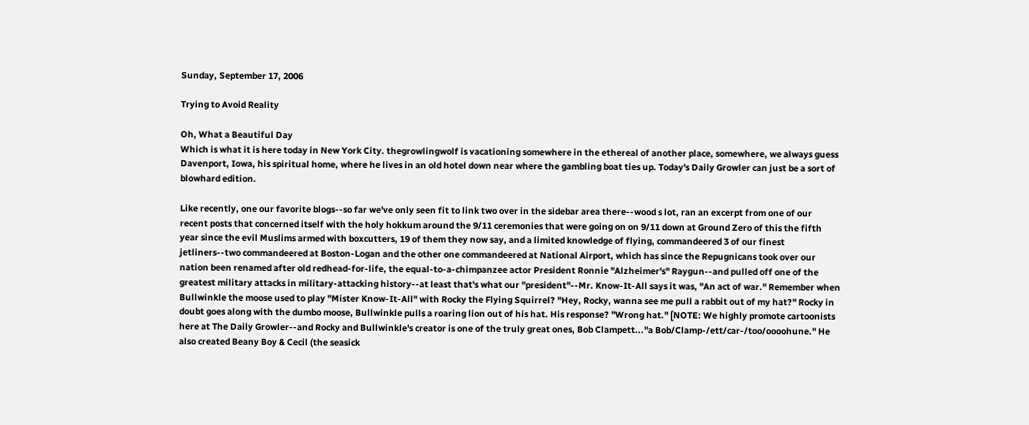Sunday, September 17, 2006

Trying to Avoid Reality

Oh, What a Beautiful Day
Which is what it is here today in New York City. thegrowlingwolf is vacationing somewhere in the ethereal of another place, somewhere, we always guess Davenport, Iowa, his spiritual home, where he lives in an old hotel down near where the gambling boat ties up. Today's Daily Growler can just be a sort of blowhard edition.

Like recently, one our favorite blogs--so far we've only seen fit to link two over in the sidebar area there--wood s lot, ran an excerpt from one of our recent posts that concerned itself with the holy hokkum around the 9/11 ceremonies that were going on on 9/11 down at Ground Zero of this the fifth year since the evil Muslims armed with boxcutters, 19 of them they now say, and a limited knowledge of flying, commandeered 3 of our finest jetliners--two commandeered at Boston-Logan and the other one commandeered at National Airport, which has since the Repugnicans took over our nation been renamed after old redhead-for-life, the equal-to-a-chimpanzee actor President Ronnie "Alzheimer's" Raygun--and pulled off one of the greatest military attacks in military-attacking history--at least that's what our "president"--Mr. Know-It-All says it was, "An act of war." Remember when Bullwinkle the moose used to play "Mister Know-It-All" with Rocky the Flying Squirrel? "Hey, Rocky, wanna see me pull a rabbit out of my hat?" Rocky in doubt goes along with the dumbo moose, Bullwinkle pulls a roaring lion out of his hat. His response? "Wrong hat." [NOTE: We highly promote cartoonists here at The Daily Growler--and Rocky and Bullwinkle's creator is one of the truly great ones, Bob Clampett..."a Bob/Clamp-/ett/car-/too/oooohune." He also created Beany Boy & Cecil (the seasick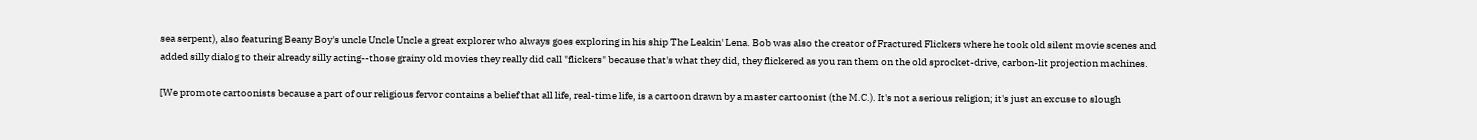sea serpent), also featuring Beany Boy's uncle Uncle Uncle a great explorer who always goes exploring in his ship The Leakin' Lena. Bob was also the creator of Fractured Flickers where he took old silent movie scenes and added silly dialog to their already silly acting--those grainy old movies they really did call "flickers" because that's what they did, they flickered as you ran them on the old sprocket-drive, carbon-lit projection machines.

[We promote cartoonists because a part of our religious fervor contains a belief that all life, real-time life, is a cartoon drawn by a master cartoonist (the M.C.). It's not a serious religion; it's just an excuse to slough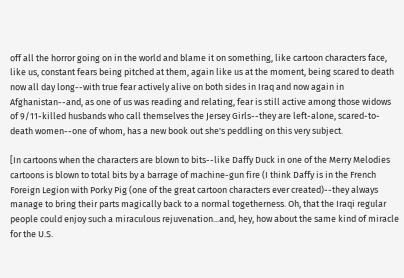off all the horror going on in the world and blame it on something, like cartoon characters face, like us, constant fears being pitched at them, again like us at the moment, being scared to death now all day long--with true fear actively alive on both sides in Iraq and now again in Afghanistan--and, as one of us was reading and relating, fear is still active among those widows of 9/11-killed husbands who call themselves the Jersey Girls--they are left-alone, scared-to-death women--one of whom, has a new book out she's peddling on this very subject.

[In cartoons when the characters are blown to bits--like Daffy Duck in one of the Merry Melodies cartoons is blown to total bits by a barrage of machine-gun fire (I think Daffy is in the French Foreign Legion with Porky Pig (one of the great cartoon characters ever created)--they always manage to bring their parts magically back to a normal togetherness. Oh, that the Iraqi regular people could enjoy such a miraculous rejuvenation...and, hey, how about the same kind of miracle for the U.S.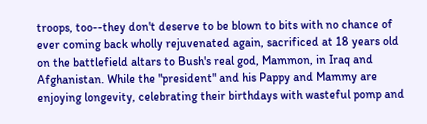troops, too--they don't deserve to be blown to bits with no chance of ever coming back wholly rejuvenated again, sacrificed at 18 years old on the battlefield altars to Bush's real god, Mammon, in Iraq and Afghanistan. While the "president" and his Pappy and Mammy are enjoying longevity, celebrating their birthdays with wasteful pomp and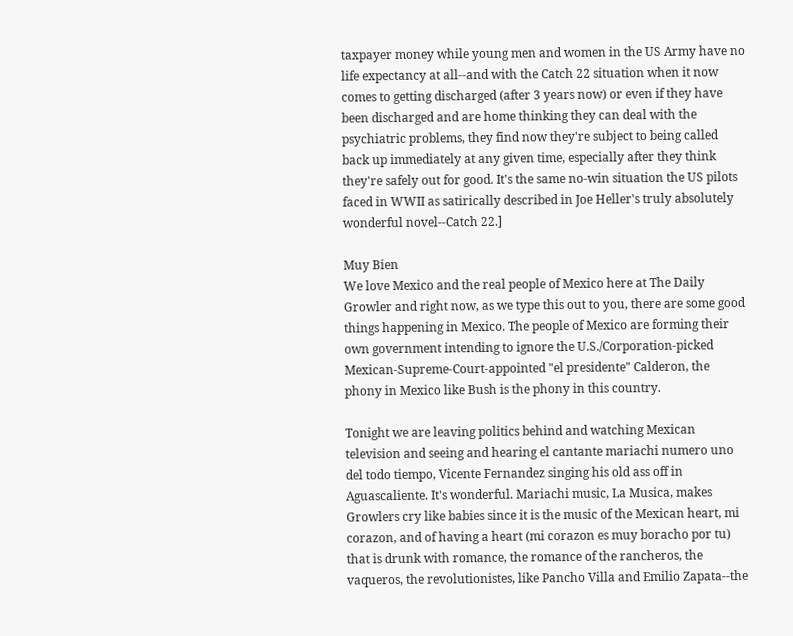taxpayer money while young men and women in the US Army have no life expectancy at all--and with the Catch 22 situation when it now comes to getting discharged (after 3 years now) or even if they have been discharged and are home thinking they can deal with the psychiatric problems, they find now they're subject to being called back up immediately at any given time, especially after they think they're safely out for good. It's the same no-win situation the US pilots faced in WWII as satirically described in Joe Heller's truly absolutely wonderful novel--Catch 22.]

Muy Bien
We love Mexico and the real people of Mexico here at The Daily Growler and right now, as we type this out to you, there are some good things happening in Mexico. The people of Mexico are forming their own government intending to ignore the U.S./Corporation-picked Mexican-Supreme-Court-appointed "el presidente" Calderon, the phony in Mexico like Bush is the phony in this country.

Tonight we are leaving politics behind and watching Mexican television and seeing and hearing el cantante mariachi numero uno del todo tiempo, Vicente Fernandez singing his old ass off in Aguascaliente. It's wonderful. Mariachi music, La Musica, makes Growlers cry like babies since it is the music of the Mexican heart, mi corazon, and of having a heart (mi corazon es muy boracho por tu) that is drunk with romance, the romance of the rancheros, the vaqueros, the revolutionistes, like Pancho Villa and Emilio Zapata--the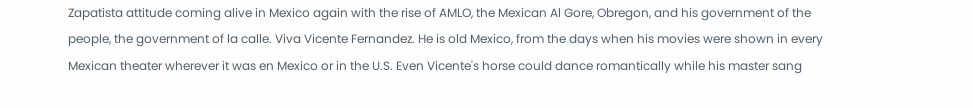Zapatista attitude coming alive in Mexico again with the rise of AMLO, the Mexican Al Gore, Obregon, and his government of the people, the government of la calle. Viva Vicente Fernandez. He is old Mexico, from the days when his movies were shown in every Mexican theater wherever it was en Mexico or in the U.S. Even Vicente's horse could dance romantically while his master sang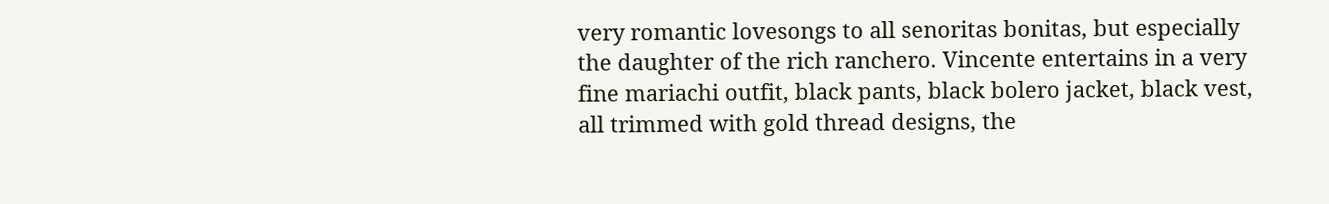very romantic lovesongs to all senoritas bonitas, but especially the daughter of the rich ranchero. Vincente entertains in a very fine mariachi outfit, black pants, black bolero jacket, black vest, all trimmed with gold thread designs, the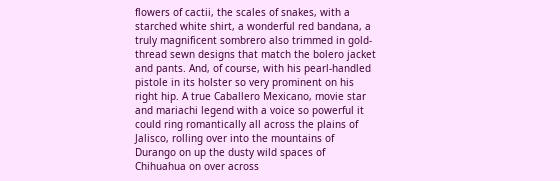flowers of cactii, the scales of snakes, with a starched white shirt, a wonderful red bandana, a truly magnificent sombrero also trimmed in gold-thread sewn designs that match the bolero jacket and pants. And, of course, with his pearl-handled pistole in its holster so very prominent on his right hip. A true Caballero Mexicano, movie star and mariachi legend with a voice so powerful it could ring romantically all across the plains of Jalisco, rolling over into the mountains of Durango on up the dusty wild spaces of Chihuahua on over across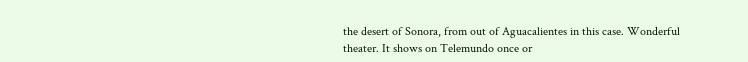the desert of Sonora, from out of Aguacalientes in this case. Wonderful theater. It shows on Telemundo once or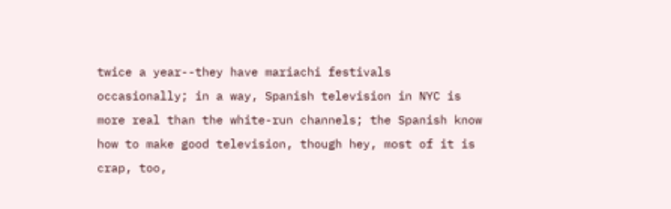twice a year--they have mariachi festivals occasionally; in a way, Spanish television in NYC is more real than the white-run channels; the Spanish know how to make good television, though hey, most of it is crap, too,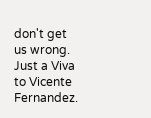don't get us wrong. Just a Viva to Vicente Fernandez.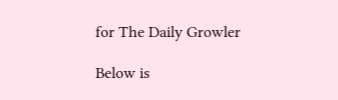for The Daily Growler

Below is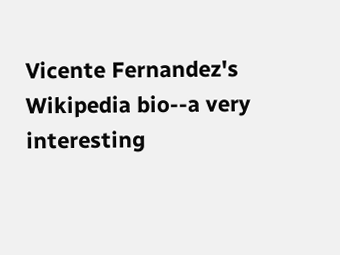Vicente Fernandez's Wikipedia bio--a very interesting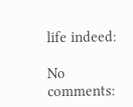life indeed:

No comments: